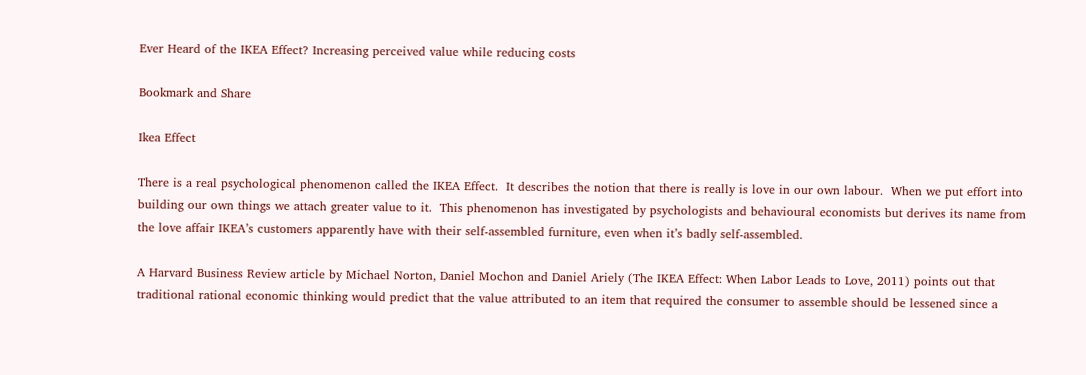Ever Heard of the IKEA Effect? Increasing perceived value while reducing costs

Bookmark and Share

Ikea Effect

There is a real psychological phenomenon called the IKEA Effect.  It describes the notion that there is really is love in our own labour.  When we put effort into building our own things we attach greater value to it.  This phenomenon has investigated by psychologists and behavioural economists but derives its name from the love affair IKEA’s customers apparently have with their self-assembled furniture, even when it’s badly self-assembled.

A Harvard Business Review article by Michael Norton, Daniel Mochon and Daniel Ariely (The IKEA Effect: When Labor Leads to Love, 2011) points out that traditional rational economic thinking would predict that the value attributed to an item that required the consumer to assemble should be lessened since a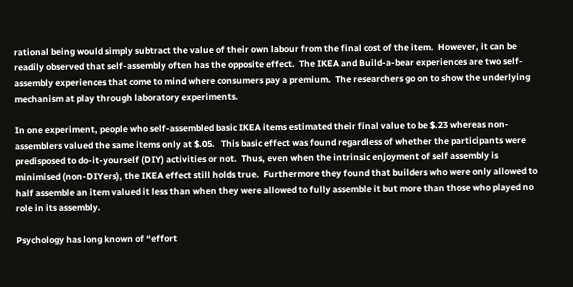rational being would simply subtract the value of their own labour from the final cost of the item.  However, it can be readily observed that self-assembly often has the opposite effect.  The IKEA and Build-a-bear experiences are two self-assembly experiences that come to mind where consumers pay a premium.  The researchers go on to show the underlying mechanism at play through laboratory experiments.

In one experiment, people who self-assembled basic IKEA items estimated their final value to be $.23 whereas non-assemblers valued the same items only at $.05.   This basic effect was found regardless of whether the participants were predisposed to do-it-yourself (DIY) activities or not.  Thus, even when the intrinsic enjoyment of self assembly is minimised (non-DIYers), the IKEA effect still holds true.  Furthermore they found that builders who were only allowed to half assemble an item valued it less than when they were allowed to fully assemble it but more than those who played no role in its assembly.

Psychology has long known of “effort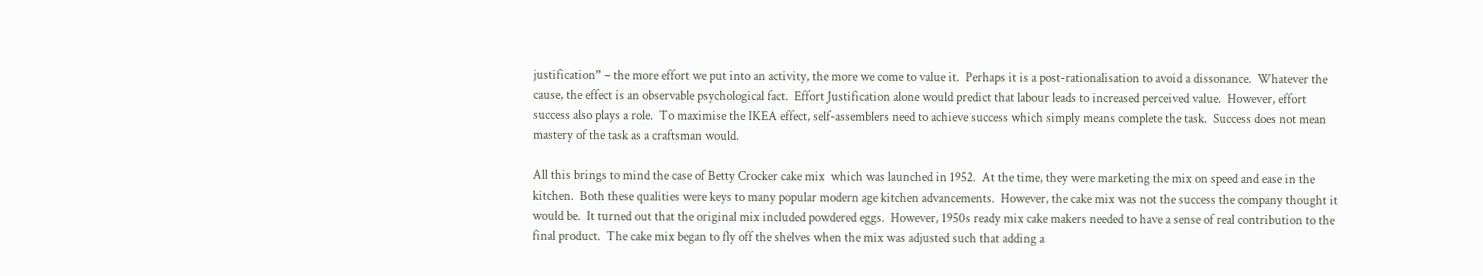justification” – the more effort we put into an activity, the more we come to value it.  Perhaps it is a post-rationalisation to avoid a dissonance.  Whatever the cause, the effect is an observable psychological fact.  Effort Justification alone would predict that labour leads to increased perceived value.  However, effort success also plays a role.  To maximise the IKEA effect, self-assemblers need to achieve success which simply means complete the task.  Success does not mean mastery of the task as a craftsman would.

All this brings to mind the case of Betty Crocker cake mix  which was launched in 1952.  At the time, they were marketing the mix on speed and ease in the kitchen.  Both these qualities were keys to many popular modern age kitchen advancements.  However, the cake mix was not the success the company thought it would be.  It turned out that the original mix included powdered eggs.  However, 1950s ready mix cake makers needed to have a sense of real contribution to the final product.  The cake mix began to fly off the shelves when the mix was adjusted such that adding a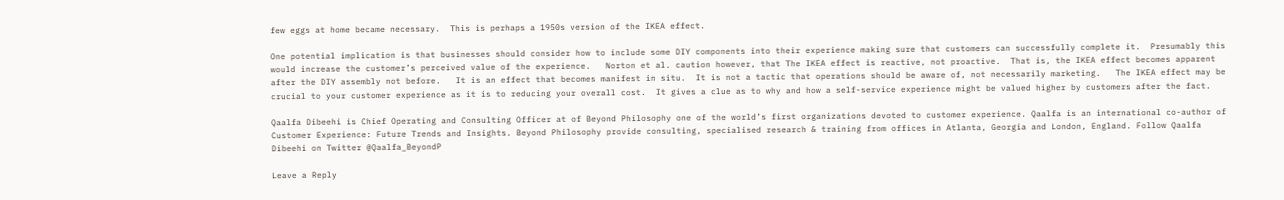few eggs at home became necessary.  This is perhaps a 1950s version of the IKEA effect.

One potential implication is that businesses should consider how to include some DIY components into their experience making sure that customers can successfully complete it.  Presumably this would increase the customer’s perceived value of the experience.   Norton et al. caution however, that The IKEA effect is reactive, not proactive.  That is, the IKEA effect becomes apparent after the DIY assembly not before.   It is an effect that becomes manifest in situ.  It is not a tactic that operations should be aware of, not necessarily marketing.   The IKEA effect may be crucial to your customer experience as it is to reducing your overall cost.  It gives a clue as to why and how a self-service experience might be valued higher by customers after the fact.

Qaalfa Dibeehi is Chief Operating and Consulting Officer at of Beyond Philosophy one of the world’s first organizations devoted to customer experience. Qaalfa is an international co-author of Customer Experience: Future Trends and Insights. Beyond Philosophy provide consulting, specialised research & training from offices in Atlanta, Georgia and London, England. Follow Qaalfa Dibeehi on Twitter @Qaalfa_BeyondP

Leave a Reply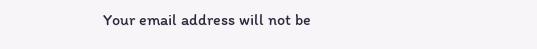Your email address will not be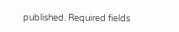published. Required fields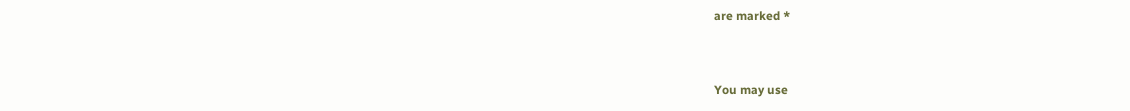are marked *


You may use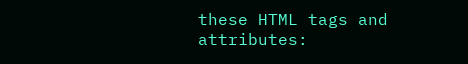these HTML tags and attributes: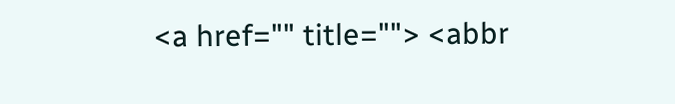<a href="" title=""> <abbr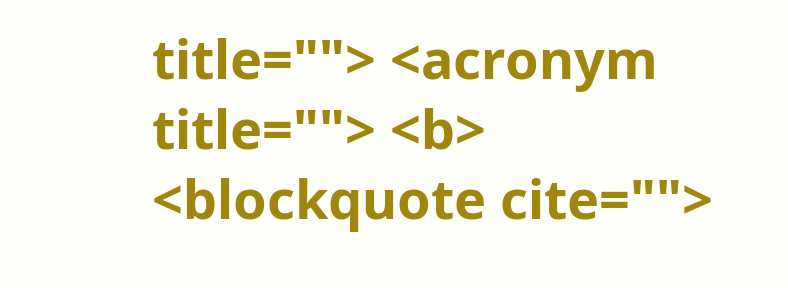title=""> <acronym title=""> <b> <blockquote cite="">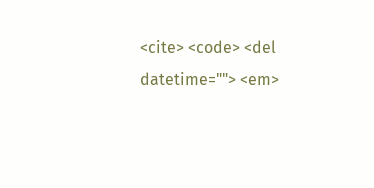<cite> <code> <del datetime=""> <em>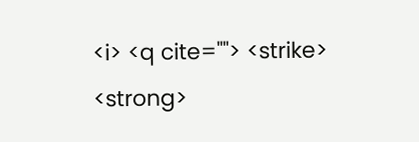<i> <q cite=""> <strike> <strong>